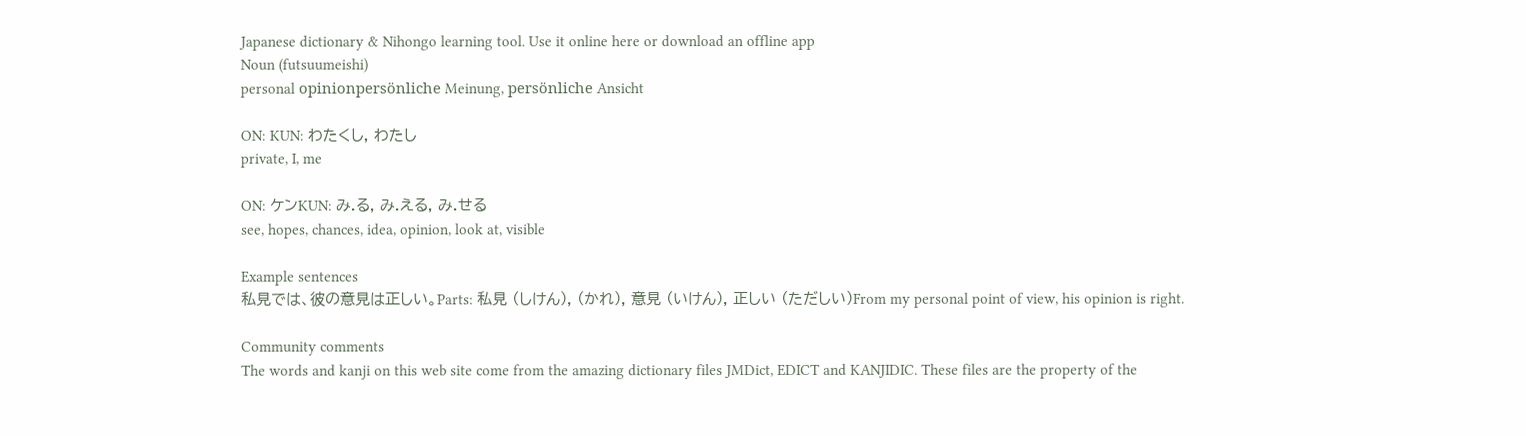Japanese dictionary & Nihongo learning tool. Use it online here or download an offline app
Noun (futsuumeishi)
personal opinionpersönliche Meinung, persönliche Ansicht

ON: KUN: わたくし, わたし
private, I, me

ON: ケンKUN: み.る, み.える, み.せる
see, hopes, chances, idea, opinion, look at, visible

Example sentences
私見では、彼の意見は正しい。Parts: 私見 (しけん), (かれ), 意見 (いけん), 正しい (ただしい)From my personal point of view, his opinion is right.

Community comments
The words and kanji on this web site come from the amazing dictionary files JMDict, EDICT and KANJIDIC. These files are the property of the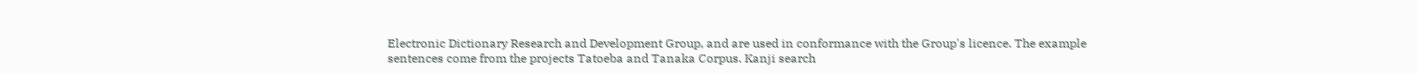Electronic Dictionary Research and Development Group, and are used in conformance with the Group's licence. The example sentences come from the projects Tatoeba and Tanaka Corpus. Kanji search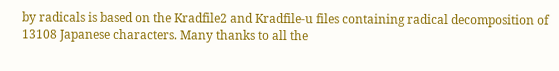by radicals is based on the Kradfile2 and Kradfile-u files containing radical decomposition of 13108 Japanese characters. Many thanks to all the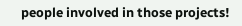people involved in those projects!